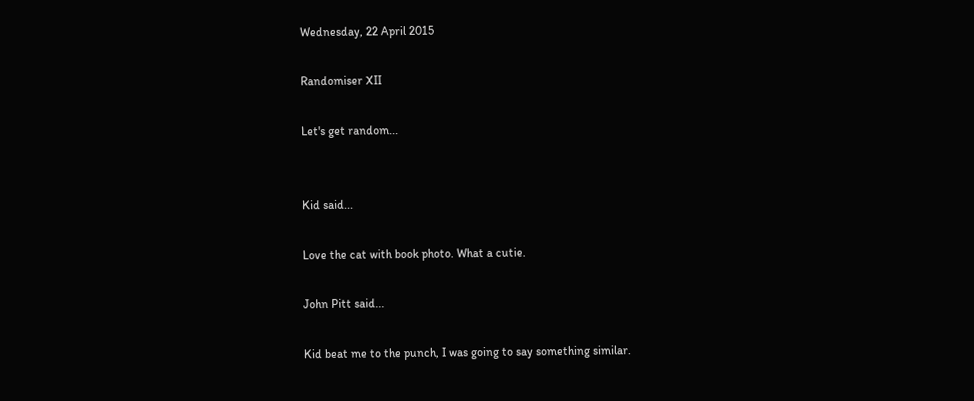Wednesday, 22 April 2015

Randomiser XII

Let's get random...


Kid said...

Love the cat with book photo. What a cutie.

John Pitt said...

Kid beat me to the punch, I was going to say something similar.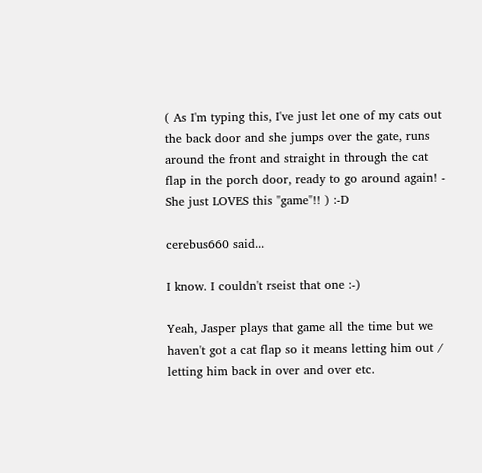( As I'm typing this, I've just let one of my cats out the back door and she jumps over the gate, runs around the front and straight in through the cat flap in the porch door, ready to go around again! - She just LOVES this "game"!! ) :-D

cerebus660 said...

I know. I couldn't rseist that one :-)

Yeah, Jasper plays that game all the time but we haven't got a cat flap so it means letting him out / letting him back in over and over etc.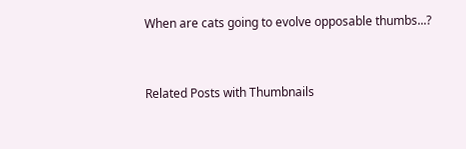When are cats going to evolve opposable thumbs...?


Related Posts with Thumbnails